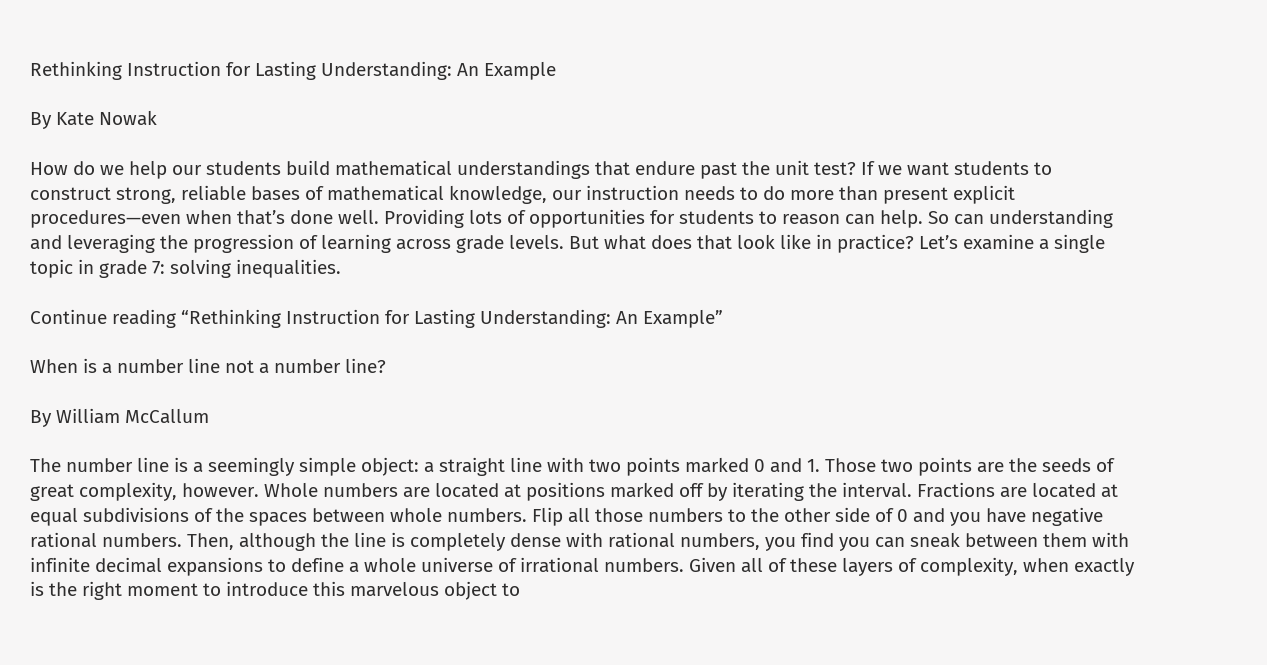Rethinking Instruction for Lasting Understanding: An Example

By Kate Nowak

How do we help our students build mathematical understandings that endure past the unit test? If we want students to construct strong, reliable bases of mathematical knowledge, our instruction needs to do more than present explicit procedures—even when that’s done well. Providing lots of opportunities for students to reason can help. So can understanding and leveraging the progression of learning across grade levels. But what does that look like in practice? Let’s examine a single topic in grade 7: solving inequalities.

Continue reading “Rethinking Instruction for Lasting Understanding: An Example”

When is a number line not a number line?

By William McCallum

The number line is a seemingly simple object: a straight line with two points marked 0 and 1. Those two points are the seeds of great complexity, however. Whole numbers are located at positions marked off by iterating the interval. Fractions are located at equal subdivisions of the spaces between whole numbers. Flip all those numbers to the other side of 0 and you have negative rational numbers. Then, although the line is completely dense with rational numbers, you find you can sneak between them with infinite decimal expansions to define a whole universe of irrational numbers. Given all of these layers of complexity, when exactly is the right moment to introduce this marvelous object to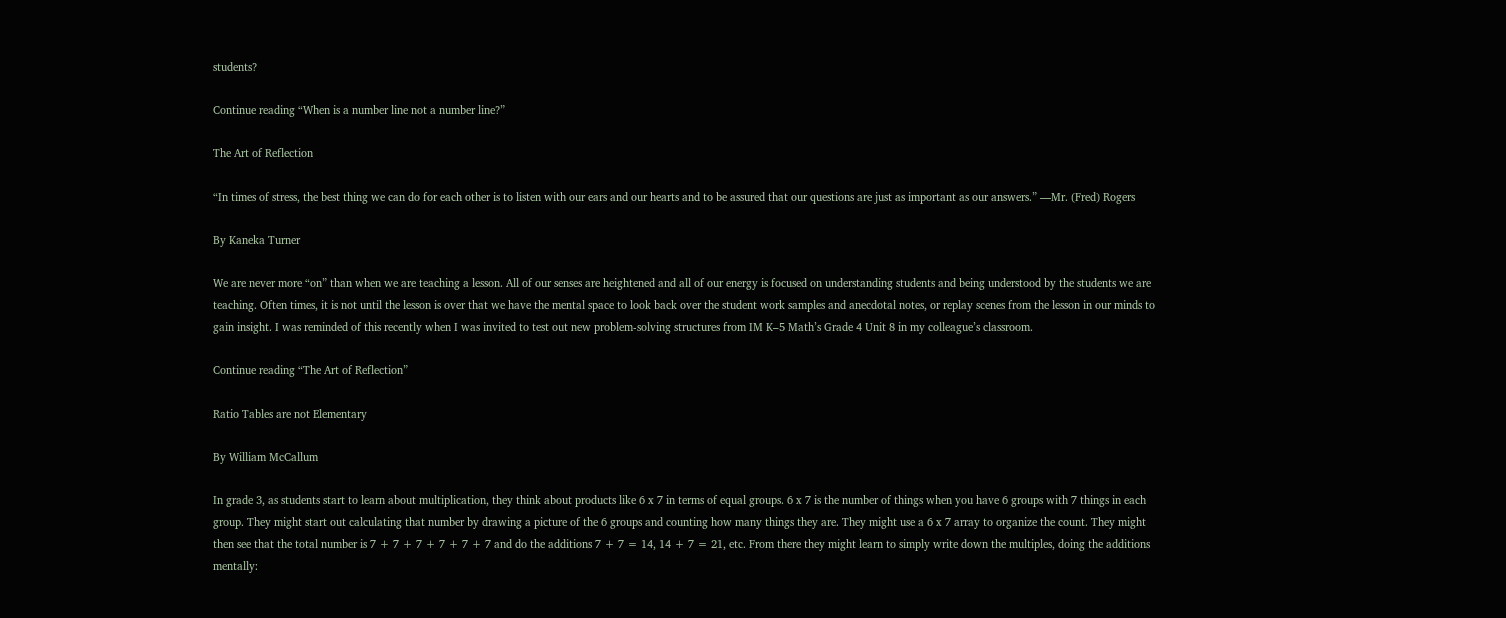students?

Continue reading “When is a number line not a number line?”

The Art of Reflection

“In times of stress, the best thing we can do for each other is to listen with our ears and our hearts and to be assured that our questions are just as important as our answers.” —Mr. (Fred) Rogers

By Kaneka Turner

We are never more “on” than when we are teaching a lesson. All of our senses are heightened and all of our energy is focused on understanding students and being understood by the students we are teaching. Often times, it is not until the lesson is over that we have the mental space to look back over the student work samples and anecdotal notes, or replay scenes from the lesson in our minds to gain insight. I was reminded of this recently when I was invited to test out new problem-solving structures from IM K–5 Math’s Grade 4 Unit 8 in my colleague’s classroom.

Continue reading “The Art of Reflection”

Ratio Tables are not Elementary

By William McCallum

In grade 3, as students start to learn about multiplication, they think about products like 6 x 7 in terms of equal groups. 6 x 7 is the number of things when you have 6 groups with 7 things in each group. They might start out calculating that number by drawing a picture of the 6 groups and counting how many things they are. They might use a 6 x 7 array to organize the count. They might then see that the total number is 7 + 7 + 7 + 7 + 7 + 7 and do the additions 7 + 7 = 14, 14 + 7 = 21, etc. From there they might learn to simply write down the multiples, doing the additions mentally: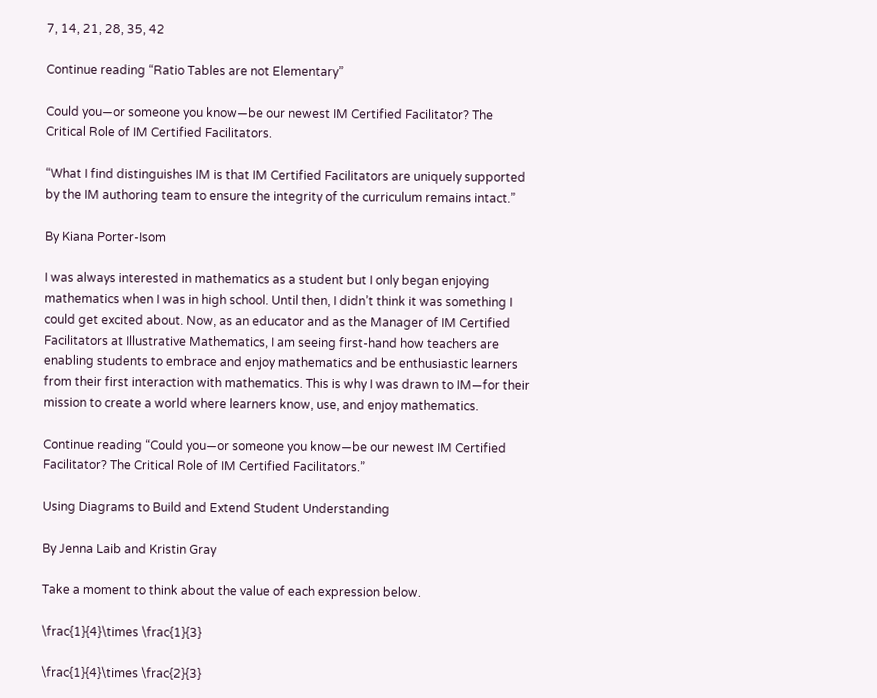7, 14, 21, 28, 35, 42

Continue reading “Ratio Tables are not Elementary”

Could you—or someone you know—be our newest IM Certified Facilitator? The Critical Role of IM Certified Facilitators.

“What I find distinguishes IM is that IM Certified Facilitators are uniquely supported by the IM authoring team to ensure the integrity of the curriculum remains intact.”

By Kiana Porter-Isom

I was always interested in mathematics as a student but I only began enjoying mathematics when I was in high school. Until then, I didn’t think it was something I could get excited about. Now, as an educator and as the Manager of IM Certified Facilitators at Illustrative Mathematics, I am seeing first-hand how teachers are enabling students to embrace and enjoy mathematics and be enthusiastic learners from their first interaction with mathematics. This is why I was drawn to IM—for their mission to create a world where learners know, use, and enjoy mathematics.

Continue reading “Could you—or someone you know—be our newest IM Certified Facilitator? The Critical Role of IM Certified Facilitators.”

Using Diagrams to Build and Extend Student Understanding

By Jenna Laib and Kristin Gray

Take a moment to think about the value of each expression below.

\frac{1}{4}\times \frac{1}{3}

\frac{1}{4}\times \frac{2}{3}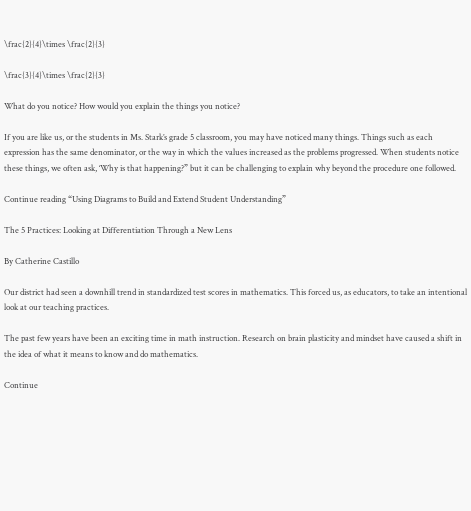\frac{2}{4}\times \frac{2}{3}

\frac{3}{4}\times \frac{2}{3}

What do you notice? How would you explain the things you notice?

If you are like us, or the students in Ms. Stark’s grade 5 classroom, you may have noticed many things. Things such as each expression has the same denominator, or the way in which the values increased as the problems progressed. When students notice these things, we often ask, ‘Why is that happening?” but it can be challenging to explain why beyond the procedure one followed.

Continue reading “Using Diagrams to Build and Extend Student Understanding”

The 5 Practices: Looking at Differentiation Through a New Lens

By Catherine Castillo

Our district had seen a downhill trend in standardized test scores in mathematics. This forced us, as educators, to take an intentional look at our teaching practices.

The past few years have been an exciting time in math instruction. Research on brain plasticity and mindset have caused a shift in the idea of what it means to know and do mathematics.

Continue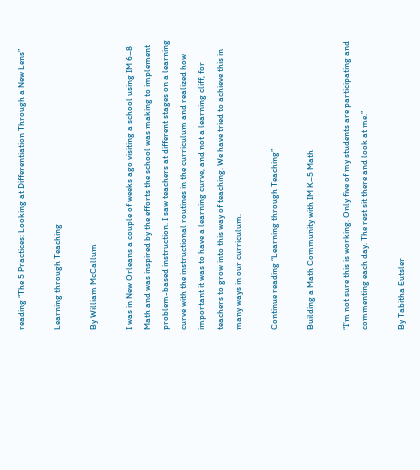reading “The 5 Practices: Looking at Differentiation Through a New Lens”

Learning through Teaching

By William McCallum

I was in New Orleans a couple of weeks ago visiting a school using IM 6–8 Math and was inspired by the efforts the school was making to implement problem-based instruction. I saw teachers at different stages on a learning curve with the instructional routines in the curriculum and realized how important it was to have a learning curve, and not a learning cliff, for teachers to grow into this way of teaching. We have tried to achieve this in many ways in our curriculum.

Continue reading “Learning through Teaching”

Building a Math Community with IM K–5 Math

“I’m not sure this is working. Only five of my students are participating and commenting each day. The rest sit there and look at me.”

By Tabitha Eutsler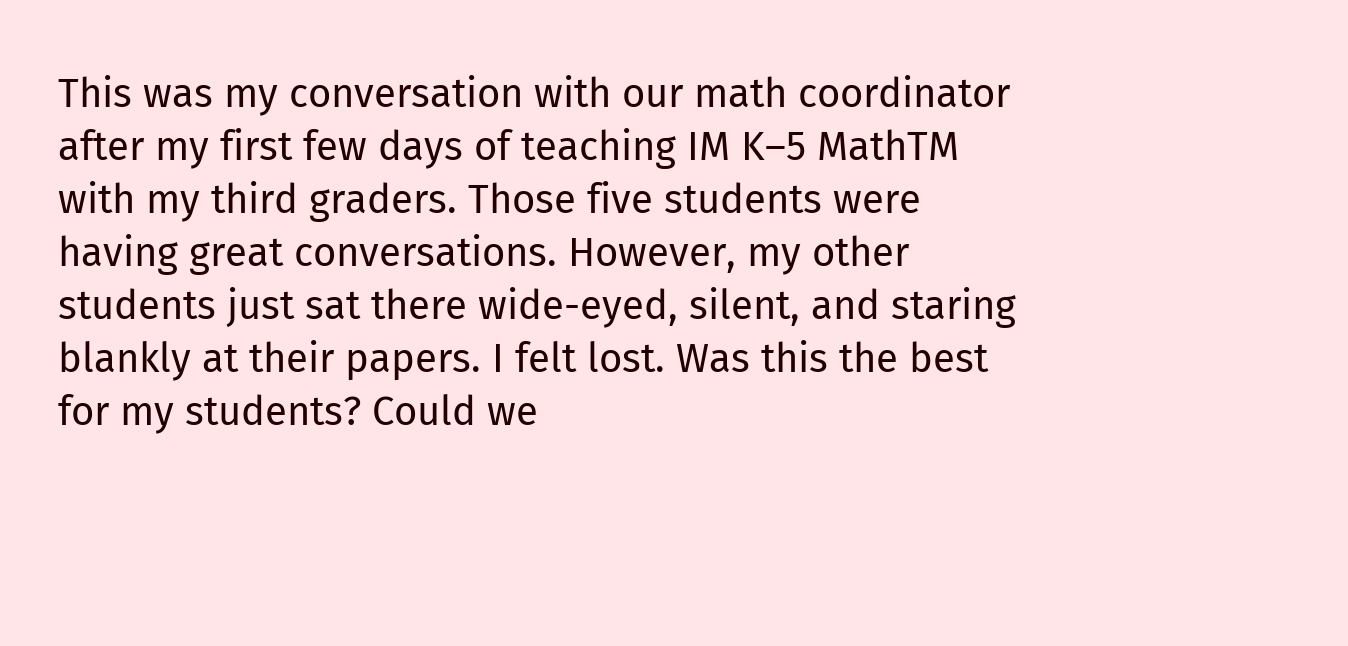This was my conversation with our math coordinator after my first few days of teaching IM K–5 MathTM with my third graders. Those five students were having great conversations. However, my other students just sat there wide-eyed, silent, and staring blankly at their papers. I felt lost. Was this the best for my students? Could we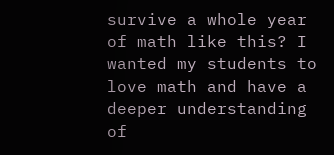survive a whole year of math like this? I wanted my students to love math and have a deeper understanding of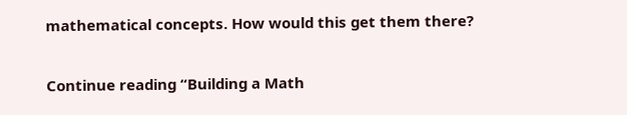mathematical concepts. How would this get them there?

Continue reading “Building a Math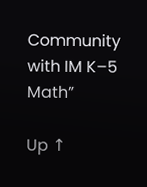Community with IM K–5 Math”

Up ↑